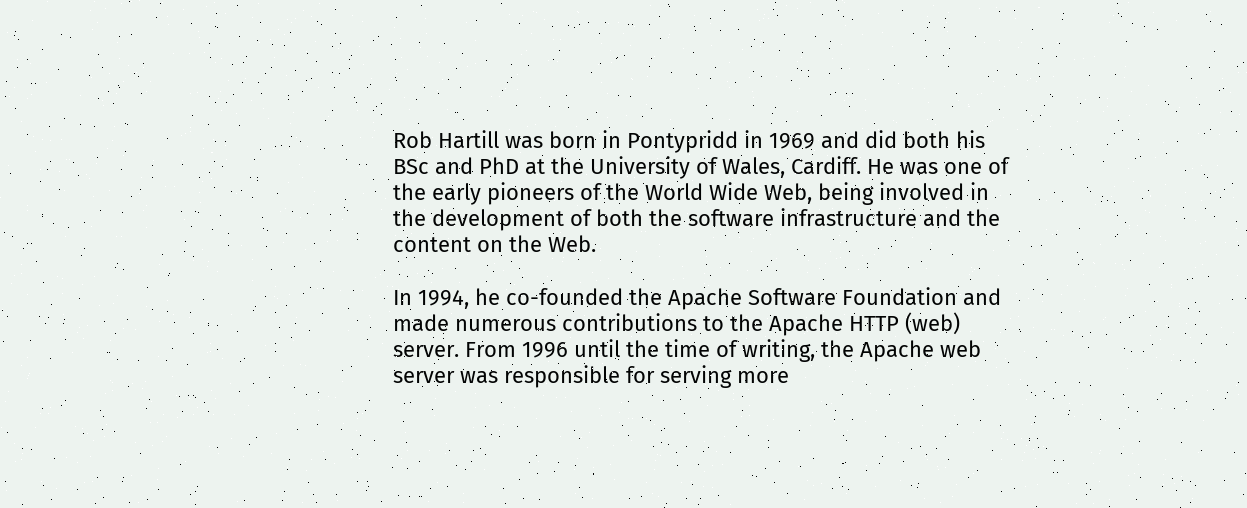Rob Hartill was born in Pontypridd in 1969 and did both his BSc and PhD at the University of Wales, Cardiff. He was one of the early pioneers of the World Wide Web, being involved in the development of both the software infrastructure and the content on the Web.

In 1994, he co-founded the Apache Software Foundation and made numerous contributions to the Apache HTTP (web) server. From 1996 until the time of writing, the Apache web server was responsible for serving more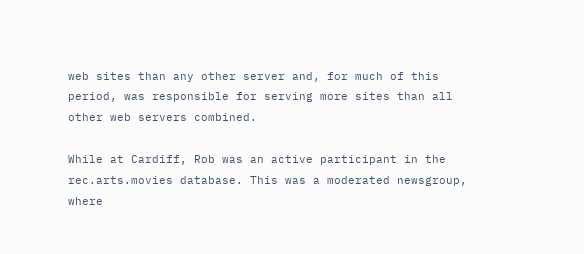web sites than any other server and, for much of this period, was responsible for serving more sites than all other web servers combined.

While at Cardiff, Rob was an active participant in the rec.arts.movies database. This was a moderated newsgroup, where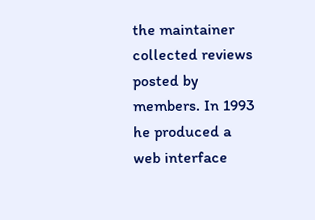the maintainer collected reviews posted by members. In 1993 he produced a web interface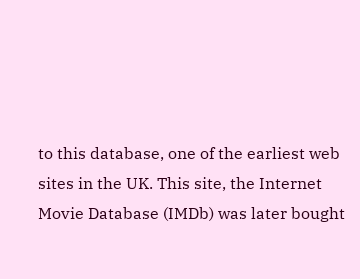to this database, one of the earliest web sites in the UK. This site, the Internet Movie Database (IMDb) was later bought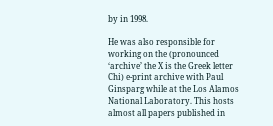by in 1998.

He was also responsible for working on the (pronounced ‘archive’ the X is the Greek letter Chi) e-print archive with Paul Ginsparg while at the Los Alamos National Laboratory. This hosts almost all papers published in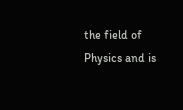the field of Physics and is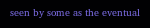seen by some as the eventual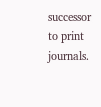successor to print journals.